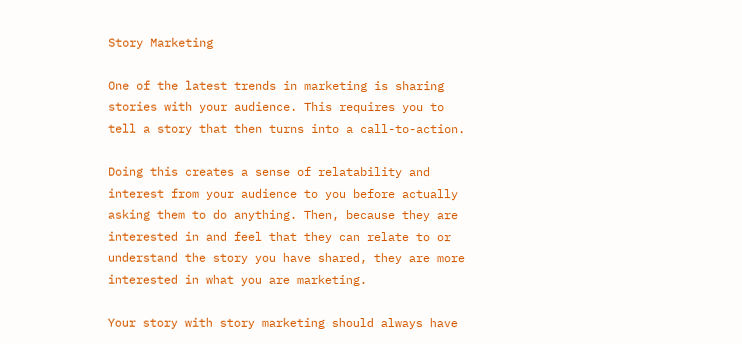Story Marketing

One of the latest trends in marketing is sharing stories with your audience. This requires you to tell a story that then turns into a call-to-action.

Doing this creates a sense of relatability and interest from your audience to you before actually asking them to do anything. Then, because they are interested in and feel that they can relate to or understand the story you have shared, they are more interested in what you are marketing.

Your story with story marketing should always have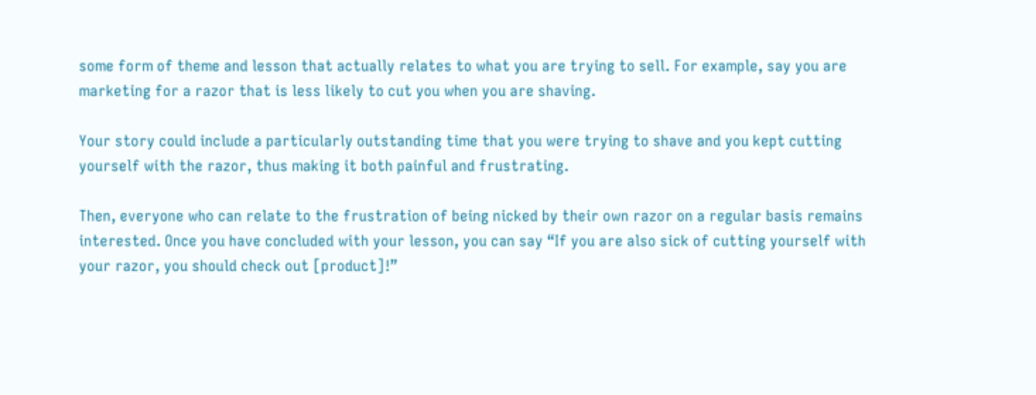some form of theme and lesson that actually relates to what you are trying to sell. For example, say you are marketing for a razor that is less likely to cut you when you are shaving.

Your story could include a particularly outstanding time that you were trying to shave and you kept cutting yourself with the razor, thus making it both painful and frustrating.

Then, everyone who can relate to the frustration of being nicked by their own razor on a regular basis remains interested. Once you have concluded with your lesson, you can say “If you are also sick of cutting yourself with your razor, you should check out [product]!”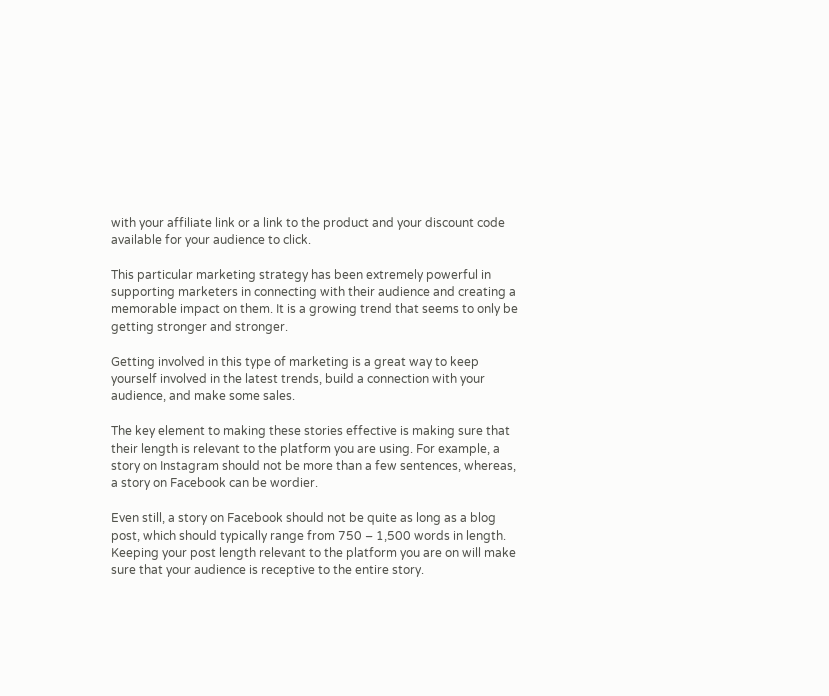with your affiliate link or a link to the product and your discount code available for your audience to click.

This particular marketing strategy has been extremely powerful in supporting marketers in connecting with their audience and creating a memorable impact on them. It is a growing trend that seems to only be getting stronger and stronger.

Getting involved in this type of marketing is a great way to keep yourself involved in the latest trends, build a connection with your audience, and make some sales.

The key element to making these stories effective is making sure that their length is relevant to the platform you are using. For example, a story on Instagram should not be more than a few sentences, whereas, a story on Facebook can be wordier.

Even still, a story on Facebook should not be quite as long as a blog post, which should typically range from 750 – 1,500 words in length. Keeping your post length relevant to the platform you are on will make sure that your audience is receptive to the entire story.